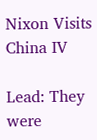Nixon Visits China IV

Lead: They were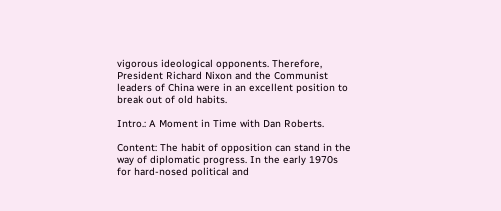vigorous ideological opponents. Therefore, President Richard Nixon and the Communist leaders of China were in an excellent position to break out of old habits.

Intro.: A Moment in Time with Dan Roberts.

Content: The habit of opposition can stand in the way of diplomatic progress. In the early 1970s for hard-nosed political and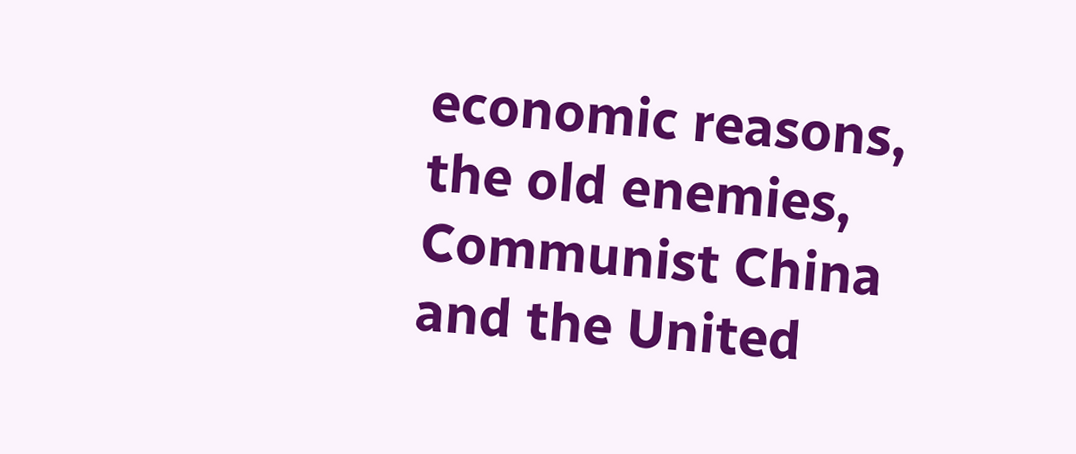economic reasons, the old enemies, Communist China and the United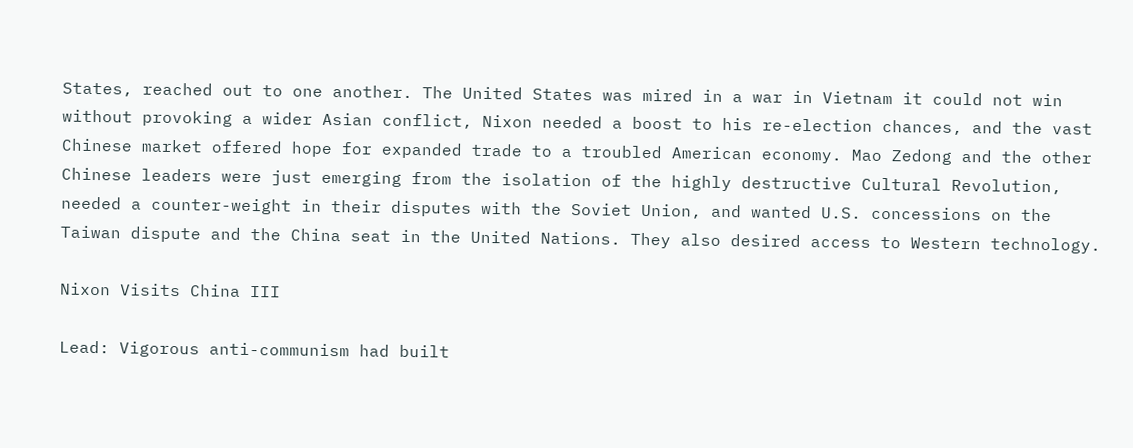States, reached out to one another. The United States was mired in a war in Vietnam it could not win without provoking a wider Asian conflict, Nixon needed a boost to his re-election chances, and the vast Chinese market offered hope for expanded trade to a troubled American economy. Mao Zedong and the other Chinese leaders were just emerging from the isolation of the highly destructive Cultural Revolution, needed a counter-weight in their disputes with the Soviet Union, and wanted U.S. concessions on the Taiwan dispute and the China seat in the United Nations. They also desired access to Western technology.

Nixon Visits China III

Lead: Vigorous anti-communism had built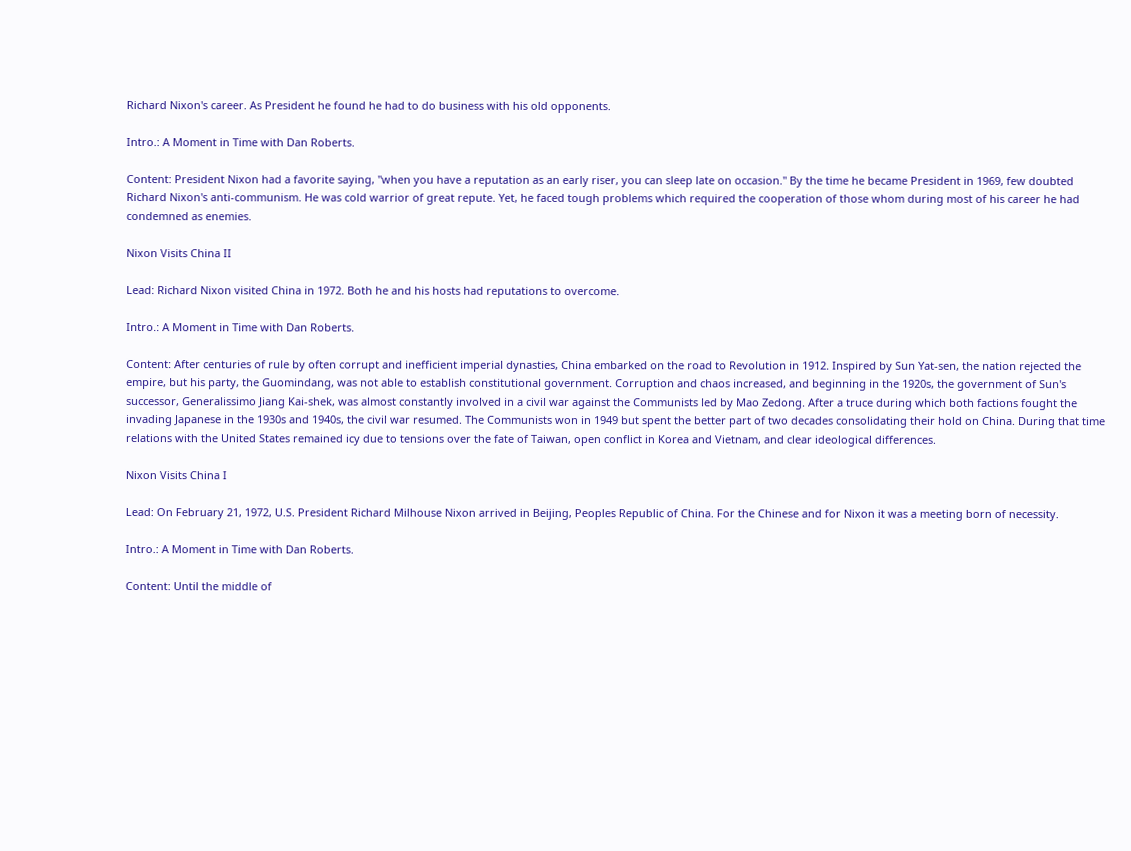Richard Nixon's career. As President he found he had to do business with his old opponents.

Intro.: A Moment in Time with Dan Roberts.

Content: President Nixon had a favorite saying, "when you have a reputation as an early riser, you can sleep late on occasion." By the time he became President in 1969, few doubted Richard Nixon's anti-communism. He was cold warrior of great repute. Yet, he faced tough problems which required the cooperation of those whom during most of his career he had condemned as enemies.

Nixon Visits China II

Lead: Richard Nixon visited China in 1972. Both he and his hosts had reputations to overcome.

Intro.: A Moment in Time with Dan Roberts.

Content: After centuries of rule by often corrupt and inefficient imperial dynasties, China embarked on the road to Revolution in 1912. Inspired by Sun Yat-sen, the nation rejected the empire, but his party, the Guomindang, was not able to establish constitutional government. Corruption and chaos increased, and beginning in the 1920s, the government of Sun's successor, Generalissimo Jiang Kai-shek, was almost constantly involved in a civil war against the Communists led by Mao Zedong. After a truce during which both factions fought the invading Japanese in the 1930s and 1940s, the civil war resumed. The Communists won in 1949 but spent the better part of two decades consolidating their hold on China. During that time relations with the United States remained icy due to tensions over the fate of Taiwan, open conflict in Korea and Vietnam, and clear ideological differences.

Nixon Visits China I

Lead: On February 21, 1972, U.S. President Richard Milhouse Nixon arrived in Beijing, Peoples Republic of China. For the Chinese and for Nixon it was a meeting born of necessity.

Intro.: A Moment in Time with Dan Roberts.

Content: Until the middle of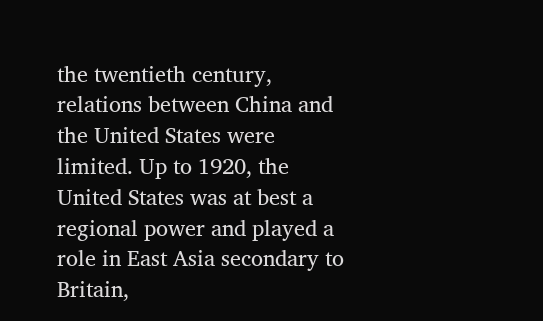the twentieth century, relations between China and the United States were limited. Up to 1920, the United States was at best a regional power and played a role in East Asia secondary to Britain,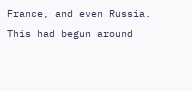France, and even Russia. This had begun around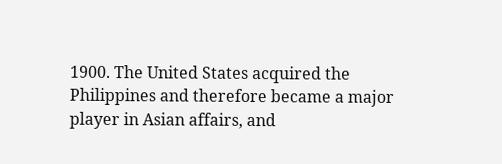1900. The United States acquired the Philippines and therefore became a major player in Asian affairs, and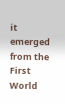it emerged from the First World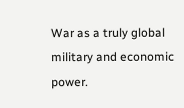War as a truly global military and economic power.